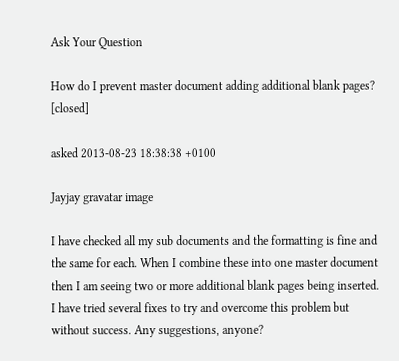Ask Your Question

How do I prevent master document adding additional blank pages? [closed]

asked 2013-08-23 18:38:38 +0100

Jayjay gravatar image

I have checked all my sub documents and the formatting is fine and the same for each. When I combine these into one master document then I am seeing two or more additional blank pages being inserted. I have tried several fixes to try and overcome this problem but without success. Any suggestions, anyone?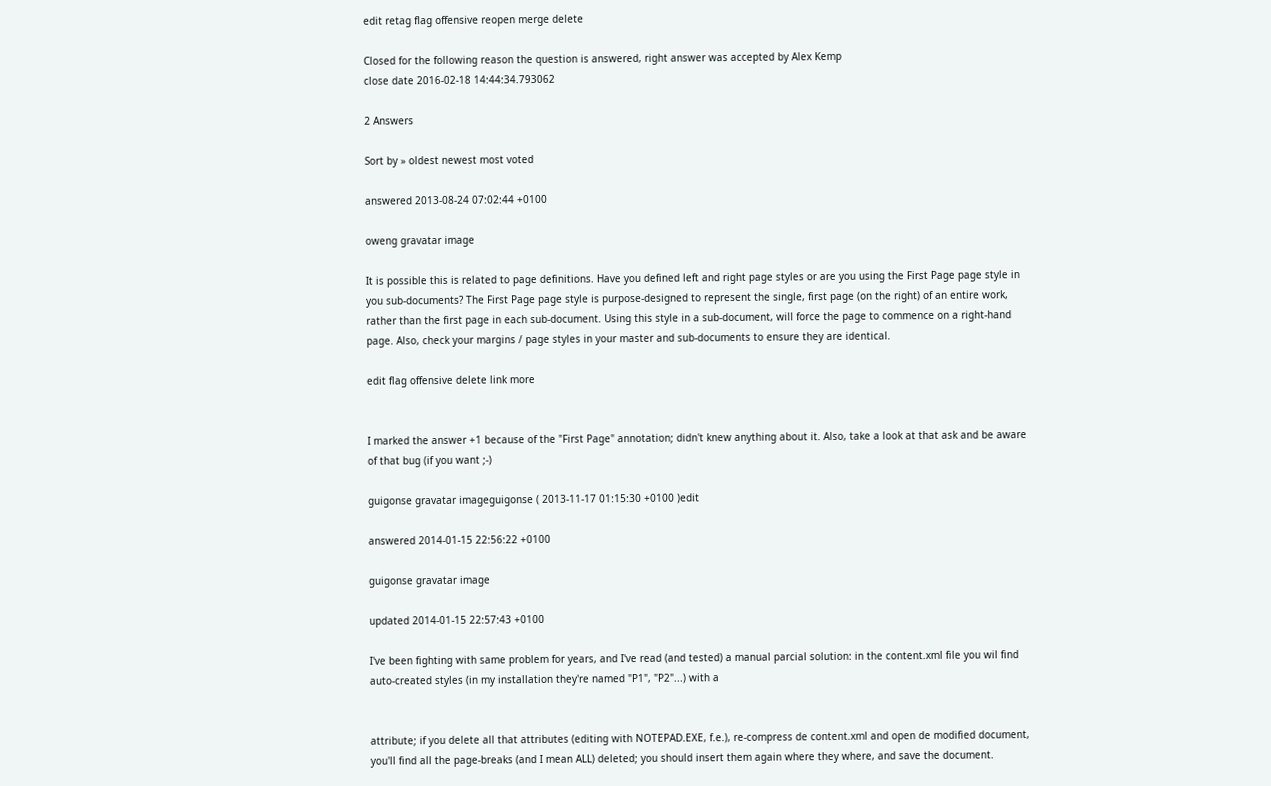edit retag flag offensive reopen merge delete

Closed for the following reason the question is answered, right answer was accepted by Alex Kemp
close date 2016-02-18 14:44:34.793062

2 Answers

Sort by » oldest newest most voted

answered 2013-08-24 07:02:44 +0100

oweng gravatar image

It is possible this is related to page definitions. Have you defined left and right page styles or are you using the First Page page style in you sub-documents? The First Page page style is purpose-designed to represent the single, first page (on the right) of an entire work, rather than the first page in each sub-document. Using this style in a sub-document, will force the page to commence on a right-hand page. Also, check your margins / page styles in your master and sub-documents to ensure they are identical.

edit flag offensive delete link more


I marked the answer +1 because of the "First Page" annotation; didn't knew anything about it. Also, take a look at that ask and be aware of that bug (if you want ;-)

guigonse gravatar imageguigonse ( 2013-11-17 01:15:30 +0100 )edit

answered 2014-01-15 22:56:22 +0100

guigonse gravatar image

updated 2014-01-15 22:57:43 +0100

I've been fighting with same problem for years, and I've read (and tested) a manual parcial solution: in the content.xml file you wil find auto-created styles (in my installation they're named "P1", "P2"...) with a


attribute; if you delete all that attributes (editing with NOTEPAD.EXE, f.e.), re-compress de content.xml and open de modified document, you'll find all the page-breaks (and I mean ALL) deleted; you should insert them again where they where, and save the document.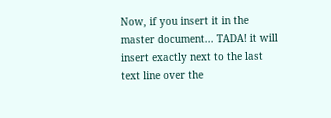Now, if you insert it in the master document... TADA! it will insert exactly next to the last text line over the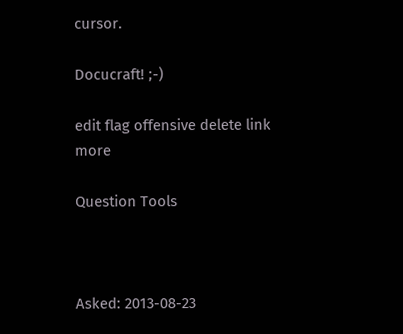cursor.

Docucraft! ;-)

edit flag offensive delete link more

Question Tools



Asked: 2013-08-23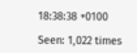18:38:38 +0100

Seen: 1,022 times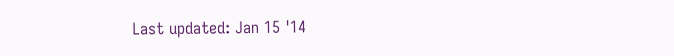Last updated: Jan 15 '14